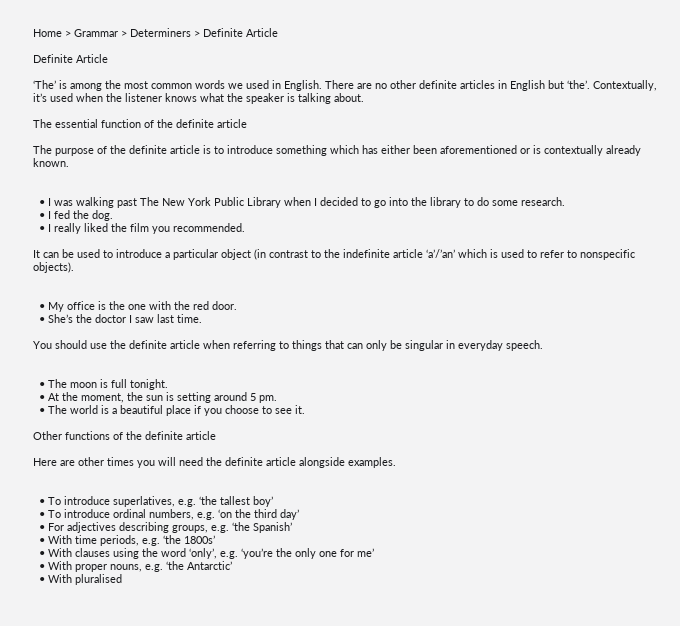Home > Grammar > Determiners > Definite Article

Definite Article

‘The’ is among the most common words we used in English. There are no other definite articles in English but ‘the’. Contextually, it’s used when the listener knows what the speaker is talking about.

The essential function of the definite article

The purpose of the definite article is to introduce something which has either been aforementioned or is contextually already known.


  • I was walking past The New York Public Library when I decided to go into the library to do some research.
  • I fed the dog.
  • I really liked the film you recommended.

It can be used to introduce a particular object (in contrast to the indefinite article ‘a’/’an’ which is used to refer to nonspecific objects).


  • My office is the one with the red door.
  • She’s the doctor I saw last time.

You should use the definite article when referring to things that can only be singular in everyday speech.


  • The moon is full tonight.
  • At the moment, the sun is setting around 5 pm.
  • The world is a beautiful place if you choose to see it.

Other functions of the definite article

Here are other times you will need the definite article alongside examples.


  • To introduce superlatives, e.g. ‘the tallest boy’
  • To introduce ordinal numbers, e.g. ‘on the third day’
  • For adjectives describing groups, e.g. ‘the Spanish’
  • With time periods, e.g. ‘the 1800s’
  • With clauses using the word ‘only’, e.g. ‘you’re the only one for me’
  • With proper nouns, e.g. ‘the Antarctic’
  • With pluralised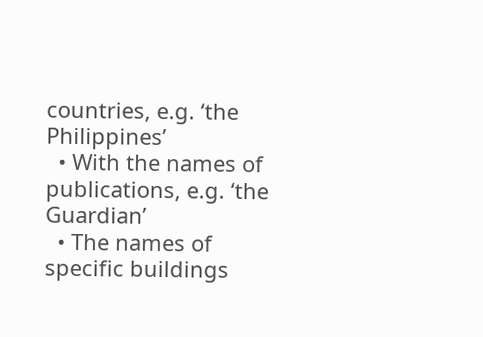countries, e.g. ‘the Philippines’
  • With the names of publications, e.g. ‘the Guardian’
  • The names of specific buildings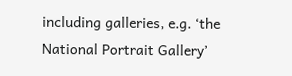including galleries, e.g. ‘the National Portrait Gallery’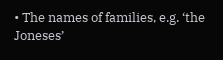• The names of families, e.g. ‘the Joneses’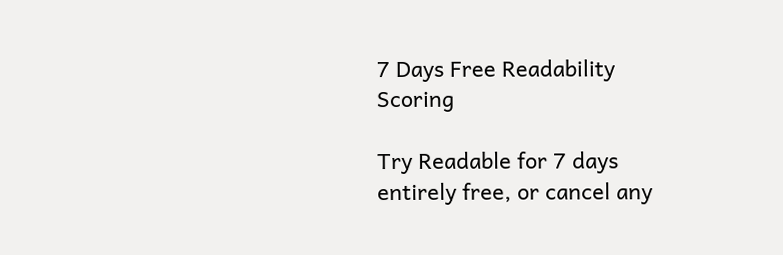7 Days Free Readability Scoring

Try Readable for 7 days entirely free, or cancel any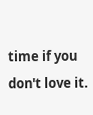time if you don't love it.